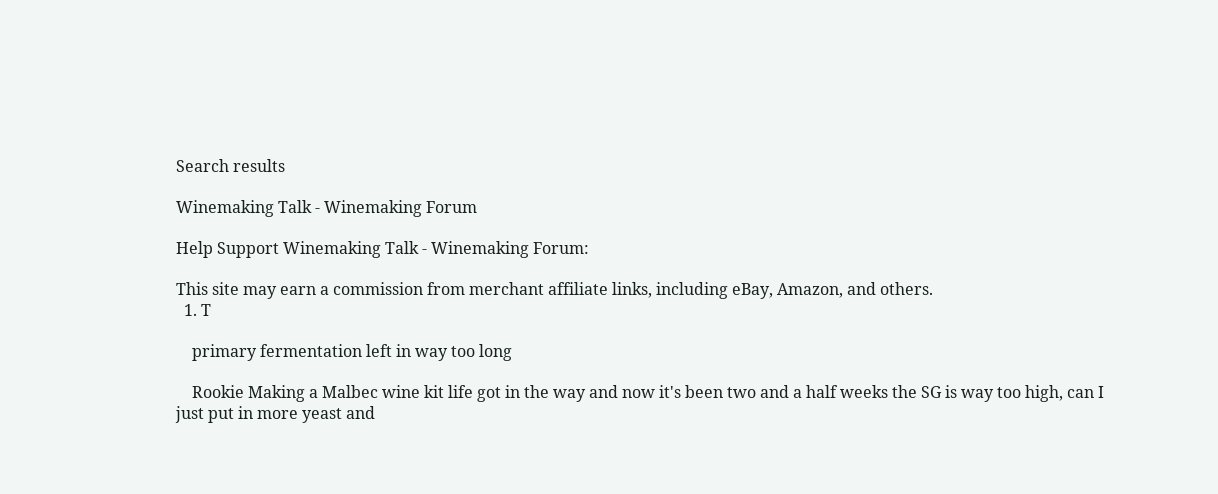Search results

Winemaking Talk - Winemaking Forum

Help Support Winemaking Talk - Winemaking Forum:

This site may earn a commission from merchant affiliate links, including eBay, Amazon, and others.
  1. T

    primary fermentation left in way too long

    Rookie Making a Malbec wine kit life got in the way and now it's been two and a half weeks the SG is way too high, can I just put in more yeast and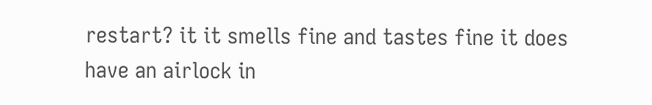restart? it it smells fine and tastes fine it does have an airlock in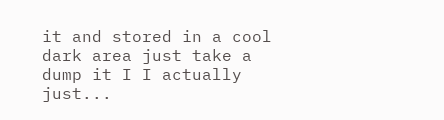it and stored in a cool dark area just take a dump it I I actually just...